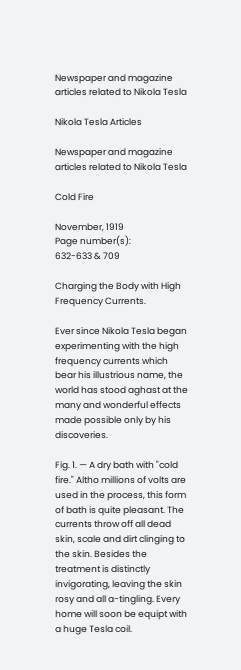Newspaper and magazine articles related to Nikola Tesla

Nikola Tesla Articles

Newspaper and magazine articles related to Nikola Tesla

Cold Fire

November, 1919
Page number(s):
632-633 & 709

Charging the Body with High Frequency Currents.

Ever since Nikola Tesla began experimenting with the high frequency currents which bear his illustrious name, the world has stood aghast at the many and wonderful effects made possible only by his discoveries.

Fig. 1. — A dry bath with "cold fire." Altho millions of volts are used in the process, this form of bath is quite pleasant. The currents throw off all dead skin, scale and dirt clinging to the skin. Besides the treatment is distinctly invigorating, leaving the skin rosy and all a-tingling. Every home will soon be equipt with a huge Tesla coil.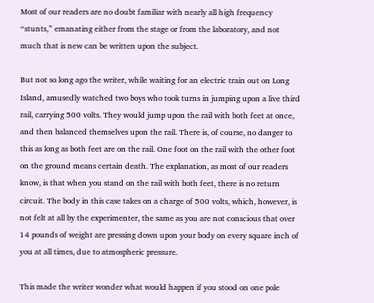Most of our readers are no doubt familiar with nearly all high frequency “stunts,” emanating either from the stage or from the laboratory, and not much that is new can be written upon the subject.

But not so long ago the writer, while waiting for an electric train out on Long Island, amusedly watched two boys who took turns in jumping upon a live third rail, carrying 500 volts. They would jump upon the rail with both feet at once, and then balanced themselves upon the rail. There is, of course, no danger to this as long as both feet are on the rail. One foot on the rail with the other foot on the ground means certain death. The explanation, as most of our readers know, is that when you stand on the rail with both feet, there is no return circuit. The body in this case takes on a charge of 500 volts, which, however, is not felt at all by the experimenter, the same as you are not conscious that over 14 pounds of weight are pressing down upon your body on every square inch of you at all times, due to atmospheric pressure.

This made the writer wonder what would happen if you stood on one pole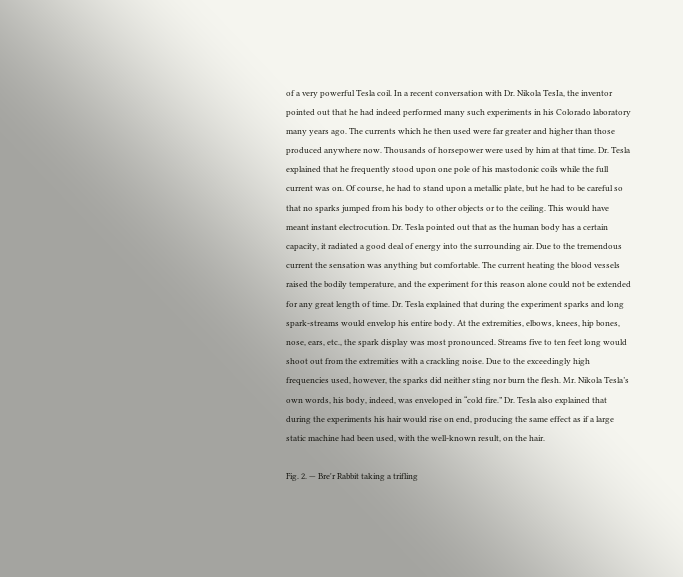of a very powerful Tesla coil. In a recent conversation with Dr. Nikola TesIa, the inventor pointed out that he had indeed performed many such experiments in his Colorado laboratory many years ago. The currents which he then used were far greater and higher than those produced anywhere now. Thousands of horsepower were used by him at that time. Dr. Tesla explained that he frequently stood upon one pole of his mastodonic coils while the full current was on. Of course, he had to stand upon a metallic plate, but he had to be careful so that no sparks jumped from his body to other objects or to the ceiling. This would have meant instant electrocution. Dr. Tesla pointed out that as the human body has a certain capacity, it radiated a good deal of energy into the surrounding air. Due to the tremendous current the sensation was anything but comfortable. The current heating the blood vessels raised the bodily temperature, and the experiment for this reason alone could not be extended for any great length of time. Dr. Tesla explained that during the experiment sparks and long spark-streams would envelop his entire body. At the extremities, elbows, knees, hip bones, nose, ears, etc., the spark display was most pronounced. Streams five to ten feet long would shoot out from the extremities with a crackling noise. Due to the exceedingly high frequencies used, however, the sparks did neither sting nor burn the flesh. Mr. Nikola Tesla’s own words, his body, indeed, was enveloped in “cold fire.” Dr. Tesla also explained that during the experiments his hair would rise on end, producing the same effect as if a large static machine had been used, with the well-known result, on the hair.

Fig. 2. — Bre'r Rabbit taking a trifling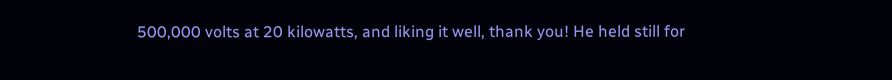500,000 volts at 20 kilowatts, and liking it well, thank you! He held still for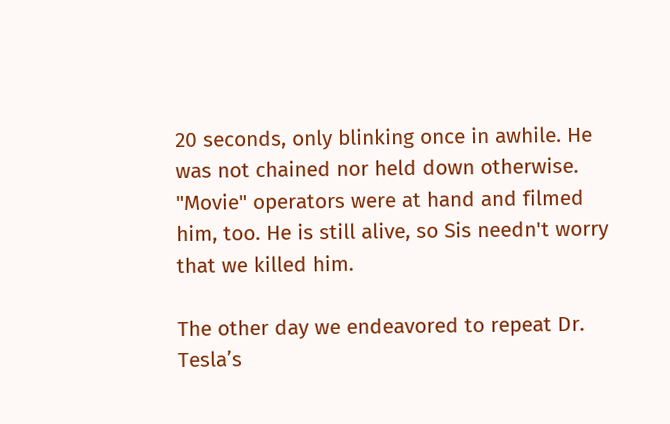20 seconds, only blinking once in awhile. He was not chained nor held down otherwise. "Movie" operators were at hand and filmed him, too. He is still alive, so Sis needn't worry that we killed him.

The other day we endeavored to repeat Dr. Tesla’s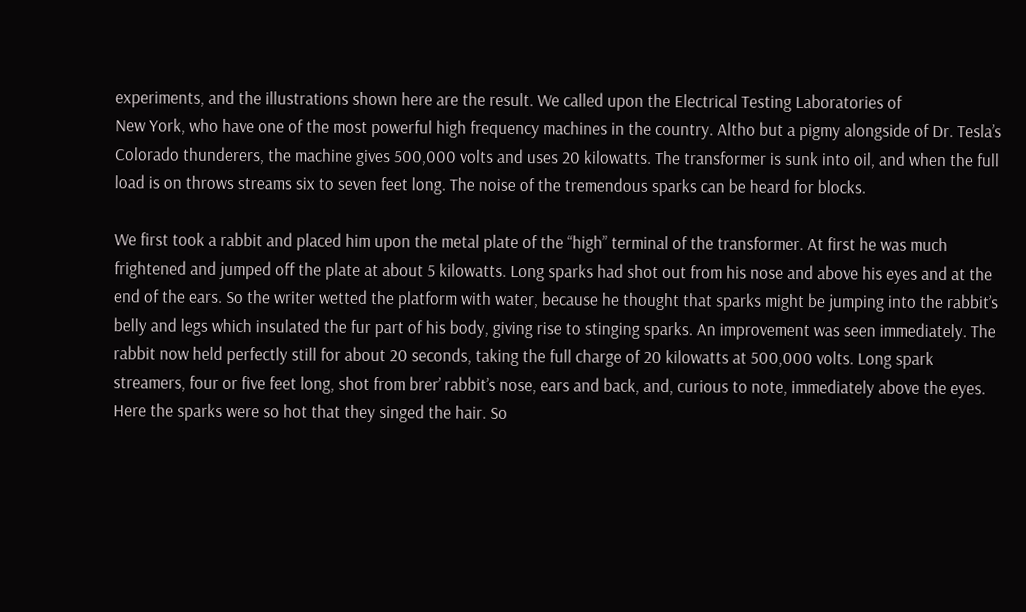experiments, and the illustrations shown here are the result. We called upon the Electrical Testing Laboratories of
New York, who have one of the most powerful high frequency machines in the country. Altho but a pigmy alongside of Dr. Tesla’s Colorado thunderers, the machine gives 500,000 volts and uses 20 kilowatts. The transformer is sunk into oil, and when the full load is on throws streams six to seven feet long. The noise of the tremendous sparks can be heard for blocks.

We first took a rabbit and placed him upon the metal plate of the “high” terminal of the transformer. At first he was much frightened and jumped off the plate at about 5 kilowatts. Long sparks had shot out from his nose and above his eyes and at the end of the ears. So the writer wetted the platform with water, because he thought that sparks might be jumping into the rabbit’s belly and legs which insulated the fur part of his body, giving rise to stinging sparks. An improvement was seen immediately. The rabbit now held perfectly still for about 20 seconds, taking the full charge of 20 kilowatts at 500,000 volts. Long spark streamers, four or five feet long, shot from brer’ rabbit’s nose, ears and back, and, curious to note, immediately above the eyes. Here the sparks were so hot that they singed the hair. So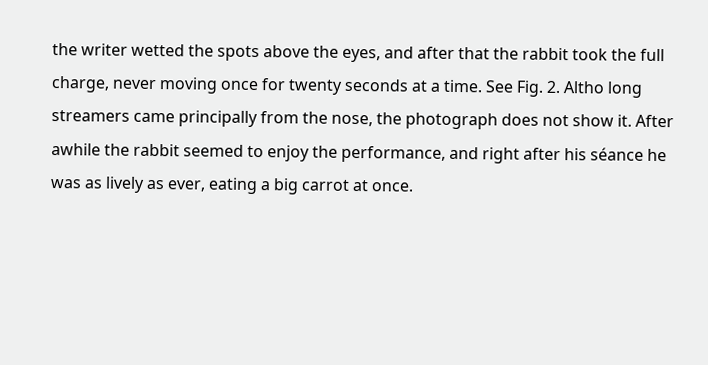the writer wetted the spots above the eyes, and after that the rabbit took the full charge, never moving once for twenty seconds at a time. See Fig. 2. Altho long streamers came principally from the nose, the photograph does not show it. After awhile the rabbit seemed to enjoy the performance, and right after his séance he was as lively as ever, eating a big carrot at once.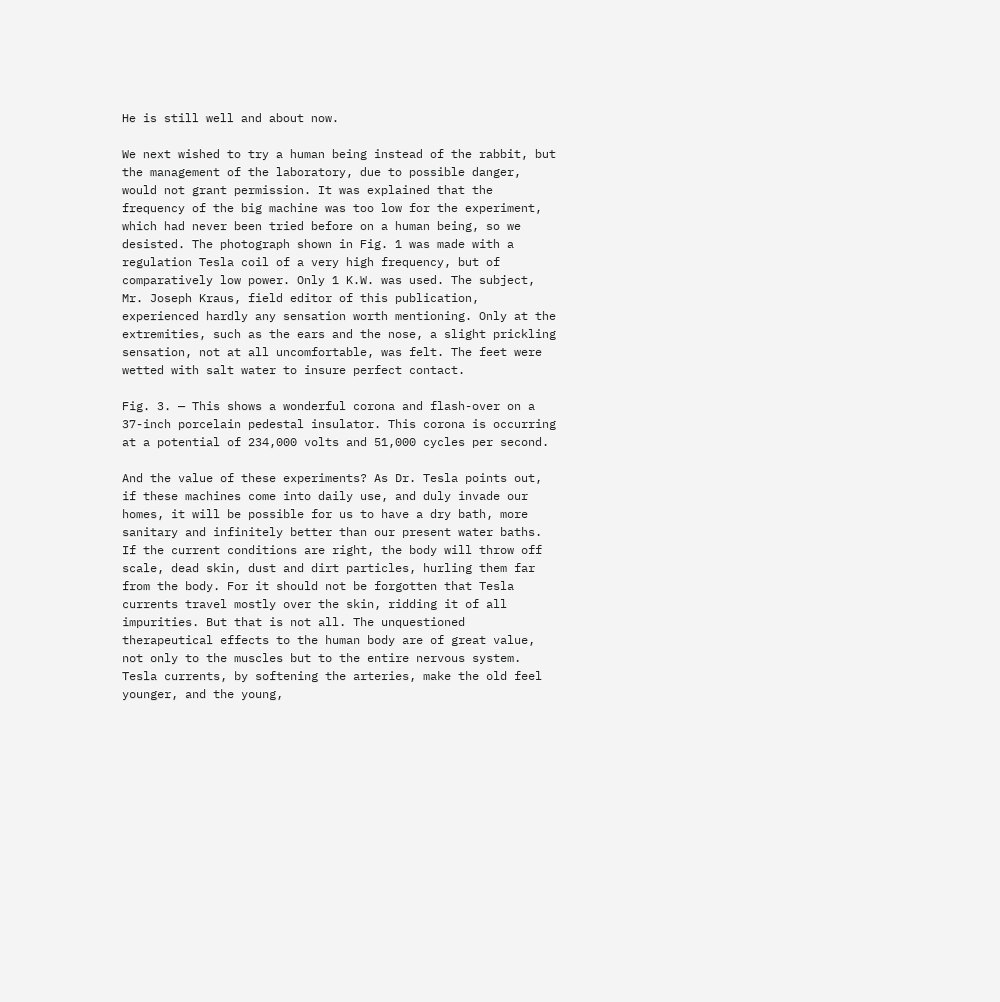He is still well and about now.

We next wished to try a human being instead of the rabbit, but the management of the laboratory, due to possible danger, would not grant permission. It was explained that the frequency of the big machine was too low for the experiment, which had never been tried before on a human being, so we desisted. The photograph shown in Fig. 1 was made with a regulation Tesla coil of a very high frequency, but of comparatively low power. Only 1 K.W. was used. The subject, Mr. Joseph Kraus, field editor of this publication, experienced hardly any sensation worth mentioning. Only at the extremities, such as the ears and the nose, a slight prickling sensation, not at all uncomfortable, was felt. The feet were wetted with salt water to insure perfect contact.

Fig. 3. — This shows a wonderful corona and flash-over on a 37-inch porcelain pedestal insulator. This corona is occurring at a potential of 234,000 volts and 51,000 cycles per second.

And the value of these experiments? As Dr. Tesla points out, if these machines come into daily use, and duly invade our homes, it will be possible for us to have a dry bath, more sanitary and infinitely better than our present water baths. If the current conditions are right, the body will throw off scale, dead skin, dust and dirt particles, hurling them far from the body. For it should not be forgotten that Tesla currents travel mostly over the skin, ridding it of all impurities. But that is not all. The unquestioned therapeutical effects to the human body are of great value, not only to the muscles but to the entire nervous system. Tesla currents, by softening the arteries, make the old feel younger, and the young,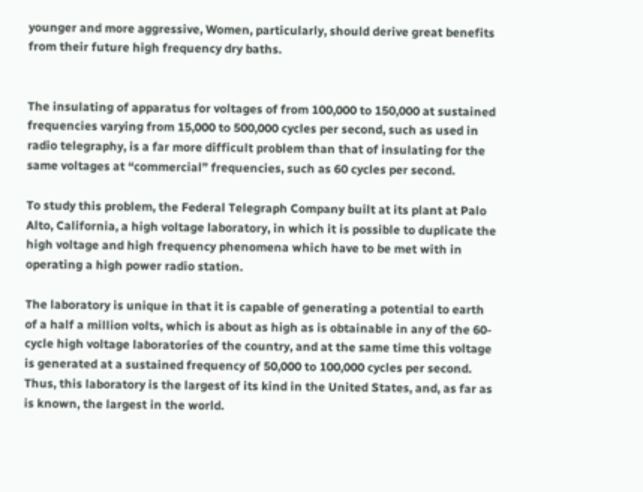younger and more aggressive, Women, particularly, should derive great benefits from their future high frequency dry baths.


The insulating of apparatus for voltages of from 100,000 to 150,000 at sustained frequencies varying from 15,000 to 500,000 cycles per second, such as used in radio telegraphy, is a far more difficult problem than that of insulating for the same voltages at “commercial” frequencies, such as 60 cycles per second.

To study this problem, the Federal Telegraph Company built at its plant at Palo Alto, California, a high voltage laboratory, in which it is possible to duplicate the high voltage and high frequency phenomena which have to be met with in operating a high power radio station.

The laboratory is unique in that it is capable of generating a potential to earth of a half a million volts, which is about as high as is obtainable in any of the 60-cycle high voltage laboratories of the country, and at the same time this voltage is generated at a sustained frequency of 50,000 to 100,000 cycles per second. Thus, this laboratory is the largest of its kind in the United States, and, as far as is known, the largest in the world.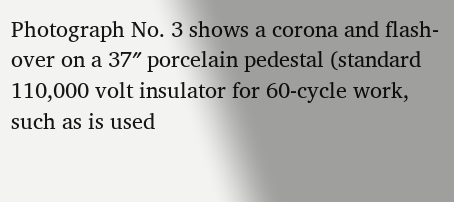Photograph No. 3 shows a corona and flash-over on a 37″ porcelain pedestal (standard 110,000 volt insulator for 60-cycle work, such as is used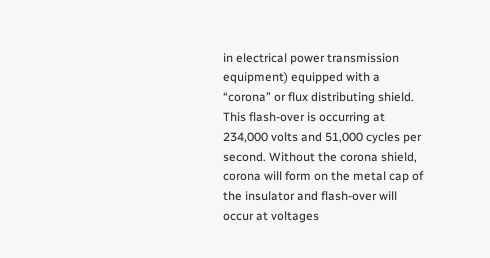in electrical power transmission equipment) equipped with a “corona” or flux distributing shield. This flash-over is occurring at 234,000 volts and 51,000 cycles per second. Without the corona shield, corona will form on the metal cap of the insulator and flash-over will occur at voltages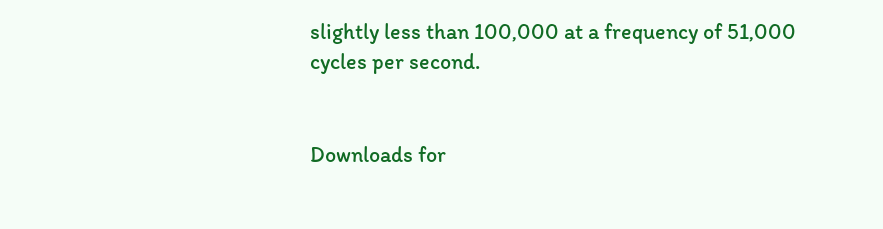slightly less than 100,000 at a frequency of 51,000 cycles per second.


Downloads for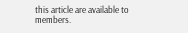this article are available to members.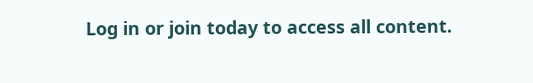Log in or join today to access all content.